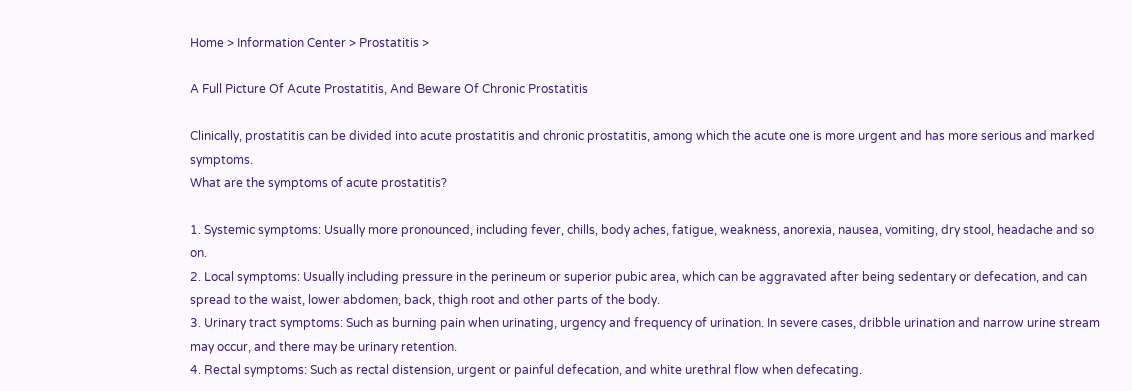Home > Information Center > Prostatitis >

A Full Picture Of Acute Prostatitis, And Beware Of Chronic Prostatitis

Clinically, prostatitis can be divided into acute prostatitis and chronic prostatitis, among which the acute one is more urgent and has more serious and marked symptoms.
What are the symptoms of acute prostatitis?

1. Systemic symptoms: Usually more pronounced, including fever, chills, body aches, fatigue, weakness, anorexia, nausea, vomiting, dry stool, headache and so on.
2. Local symptoms: Usually including pressure in the perineum or superior pubic area, which can be aggravated after being sedentary or defecation, and can spread to the waist, lower abdomen, back, thigh root and other parts of the body.
3. Urinary tract symptoms: Such as burning pain when urinating, urgency and frequency of urination. In severe cases, dribble urination and narrow urine stream may occur, and there may be urinary retention.
4. Rectal symptoms: Such as rectal distension, urgent or painful defecation, and white urethral flow when defecating.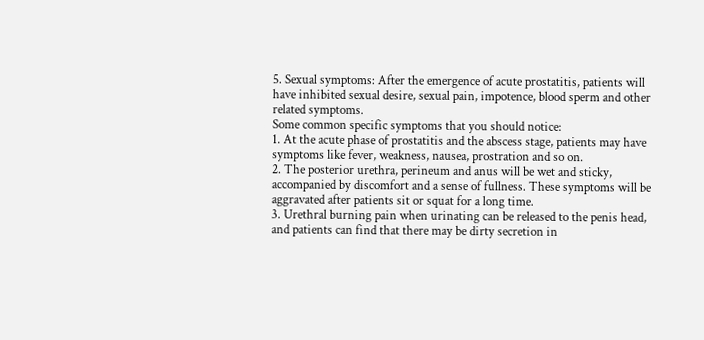5. Sexual symptoms: After the emergence of acute prostatitis, patients will have inhibited sexual desire, sexual pain, impotence, blood sperm and other related symptoms.
Some common specific symptoms that you should notice:
1. At the acute phase of prostatitis and the abscess stage, patients may have symptoms like fever, weakness, nausea, prostration and so on.
2. The posterior urethra, perineum and anus will be wet and sticky, accompanied by discomfort and a sense of fullness. These symptoms will be aggravated after patients sit or squat for a long time.
3. Urethral burning pain when urinating can be released to the penis head, and patients can find that there may be dirty secretion in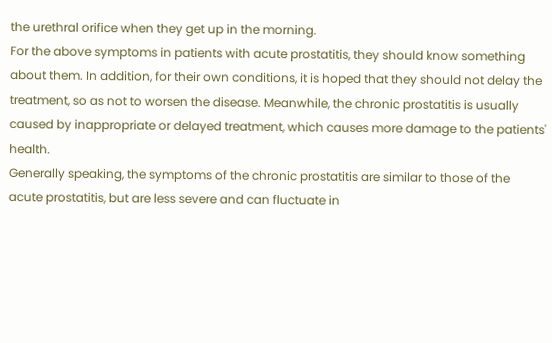the urethral orifice when they get up in the morning.
For the above symptoms in patients with acute prostatitis, they should know something about them. In addition, for their own conditions, it is hoped that they should not delay the treatment, so as not to worsen the disease. Meanwhile, the chronic prostatitis is usually caused by inappropriate or delayed treatment, which causes more damage to the patients' health.
Generally speaking, the symptoms of the chronic prostatitis are similar to those of the acute prostatitis, but are less severe and can fluctuate in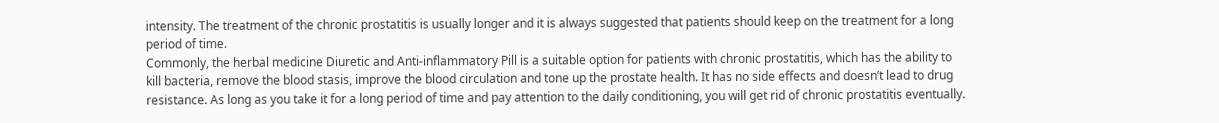intensity. The treatment of the chronic prostatitis is usually longer and it is always suggested that patients should keep on the treatment for a long period of time.
Commonly, the herbal medicine Diuretic and Anti-inflammatory Pill is a suitable option for patients with chronic prostatitis, which has the ability to kill bacteria, remove the blood stasis, improve the blood circulation and tone up the prostate health. It has no side effects and doesn’t lead to drug resistance. As long as you take it for a long period of time and pay attention to the daily conditioning, you will get rid of chronic prostatitis eventually.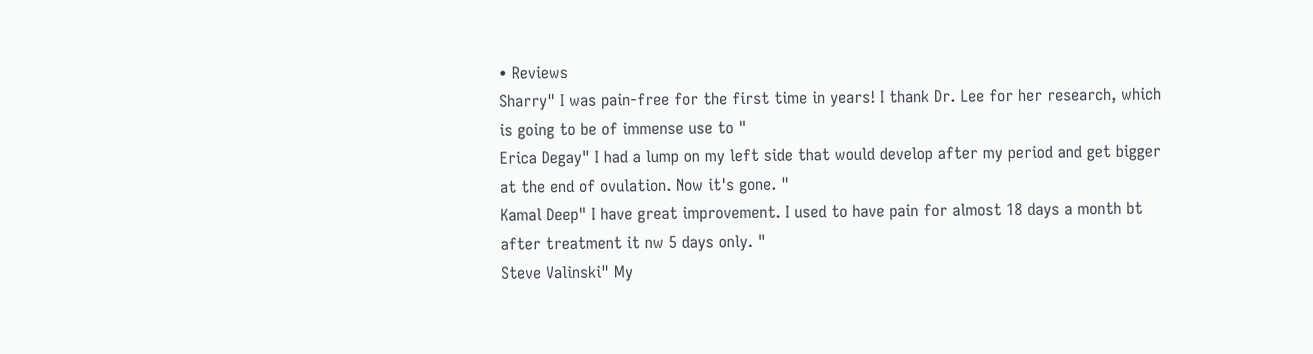• Reviews
Sharry" I was pain-free for the first time in years! I thank Dr. Lee for her research, which is going to be of immense use to "
Erica Degay" I had a lump on my left side that would develop after my period and get bigger at the end of ovulation. Now it's gone. "
Kamal Deep" I have great improvement. I used to have pain for almost 18 days a month bt after treatment it nw 5 days only. "
Steve Valinski" My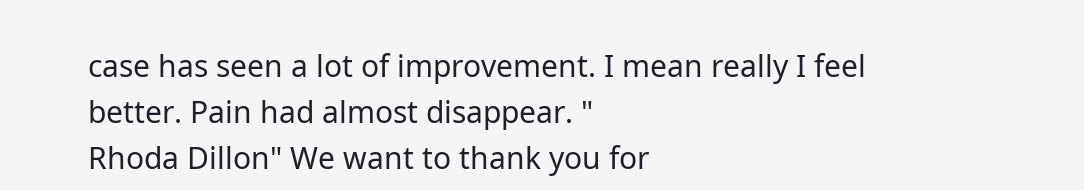case has seen a lot of improvement. I mean really I feel better. Pain had almost disappear. "
Rhoda Dillon" We want to thank you for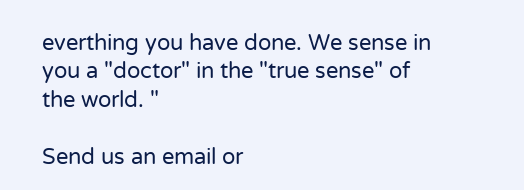everthing you have done. We sense in you a "doctor" in the "true sense" of the world. "

Send us an email or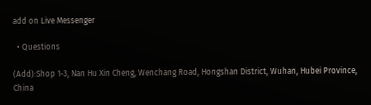add on Live Messenger

  • Questions

(Add):Shop 1-3, Nan Hu Xin Cheng, Wenchang Road, Hongshan District, Wuhan, Hubei Province, China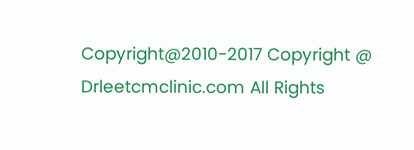Copyright@2010-2017 Copyright @ Drleetcmclinic.com All Rights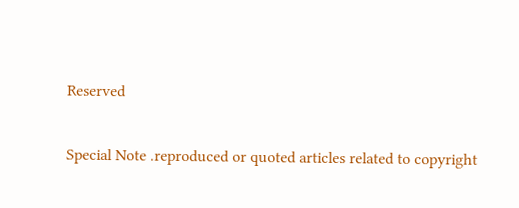Reserved

Special Note .reproduced or quoted articles related to copyright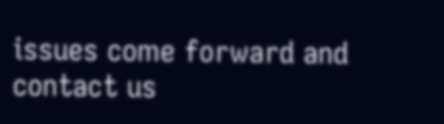issues come forward and contact us